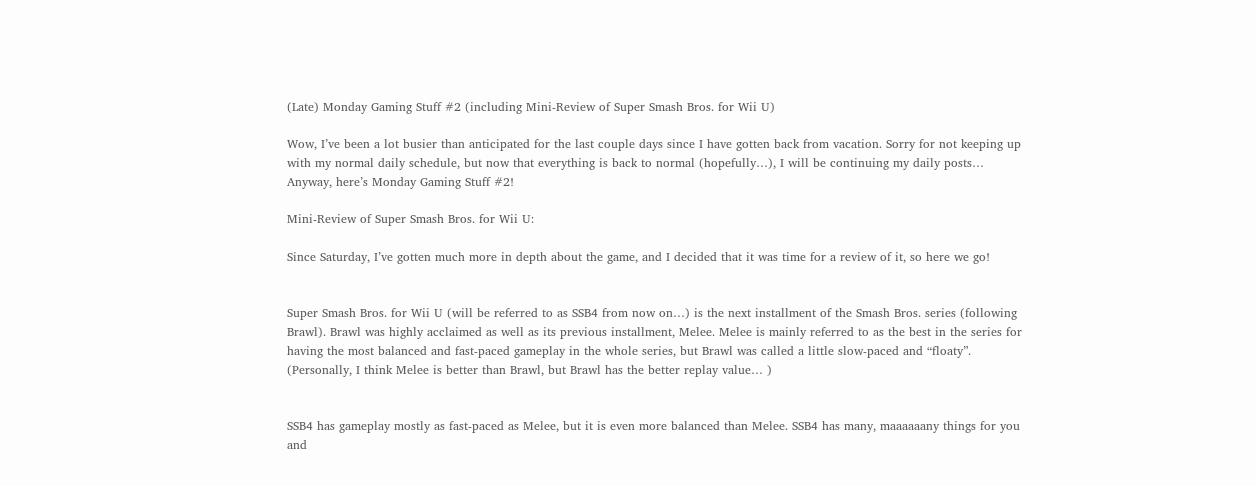(Late) Monday Gaming Stuff #2 (including Mini-Review of Super Smash Bros. for Wii U)

Wow, I’ve been a lot busier than anticipated for the last couple days since I have gotten back from vacation. Sorry for not keeping up with my normal daily schedule, but now that everything is back to normal (hopefully…), I will be continuing my daily posts… Anyway, here’s Monday Gaming Stuff #2!

Mini-Review of Super Smash Bros. for Wii U:

Since Saturday, I’ve gotten much more in depth about the game, and I decided that it was time for a review of it, so here we go!


Super Smash Bros. for Wii U (will be referred to as SSB4 from now on…) is the next installment of the Smash Bros. series (following Brawl). Brawl was highly acclaimed as well as its previous installment, Melee. Melee is mainly referred to as the best in the series for having the most balanced and fast-paced gameplay in the whole series, but Brawl was called a little slow-paced and “floaty”. (Personally, I think Melee is better than Brawl, but Brawl has the better replay value… )


SSB4 has gameplay mostly as fast-paced as Melee, but it is even more balanced than Melee. SSB4 has many, maaaaaany things for you and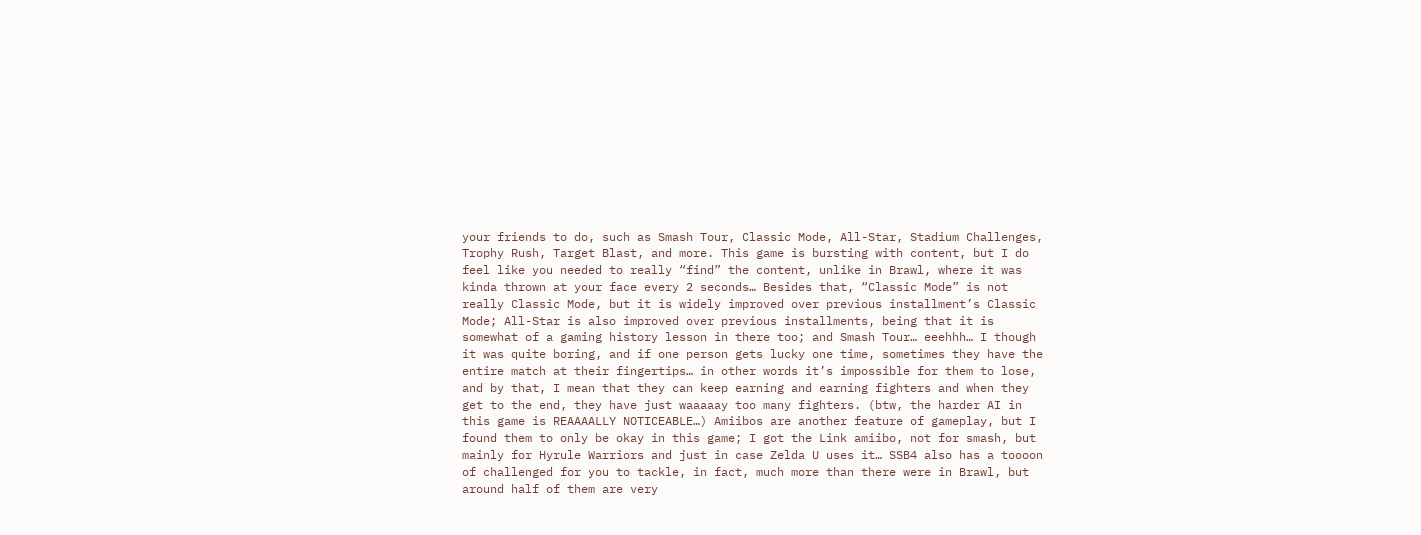your friends to do, such as Smash Tour, Classic Mode, All-Star, Stadium Challenges, Trophy Rush, Target Blast, and more. This game is bursting with content, but I do feel like you needed to really “find” the content, unlike in Brawl, where it was kinda thrown at your face every 2 seconds… Besides that, “Classic Mode” is not really Classic Mode, but it is widely improved over previous installment’s Classic Mode; All-Star is also improved over previous installments, being that it is somewhat of a gaming history lesson in there too; and Smash Tour… eeehhh… I though it was quite boring, and if one person gets lucky one time, sometimes they have the entire match at their fingertips… in other words it’s impossible for them to lose, and by that, I mean that they can keep earning and earning fighters and when they get to the end, they have just waaaaay too many fighters. (btw, the harder AI in this game is REAAAALLY NOTICEABLE…) Amiibos are another feature of gameplay, but I found them to only be okay in this game; I got the Link amiibo, not for smash, but mainly for Hyrule Warriors and just in case Zelda U uses it… SSB4 also has a toooon of challenged for you to tackle, in fact, much more than there were in Brawl, but around half of them are very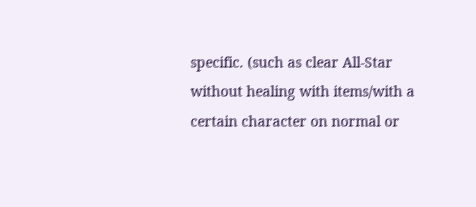specific. (such as clear All-Star without healing with items/with a certain character on normal or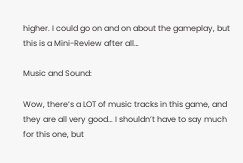higher. I could go on and on about the gameplay, but this is a Mini-Review after all…

Music and Sound:

Wow, there’s a LOT of music tracks in this game, and they are all very good… I shouldn’t have to say much for this one, but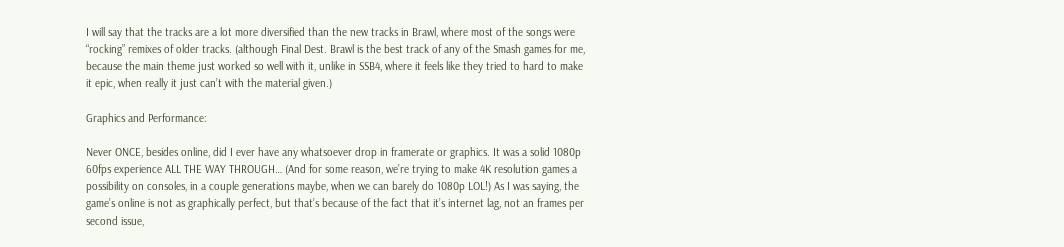I will say that the tracks are a lot more diversified than the new tracks in Brawl, where most of the songs were “rocking” remixes of older tracks. (although Final Dest. Brawl is the best track of any of the Smash games for me, because the main theme just worked so well with it, unlike in SSB4, where it feels like they tried to hard to make it epic, when really it just can’t with the material given.)

Graphics and Performance:

Never ONCE, besides online, did I ever have any whatsoever drop in framerate or graphics. It was a solid 1080p 60fps experience ALL THE WAY THROUGH… (And for some reason, we’re trying to make 4K resolution games a possibility on consoles, in a couple generations maybe, when we can barely do 1080p LOL!) As I was saying, the game’s online is not as graphically perfect, but that’s because of the fact that it’s internet lag, not an frames per second issue,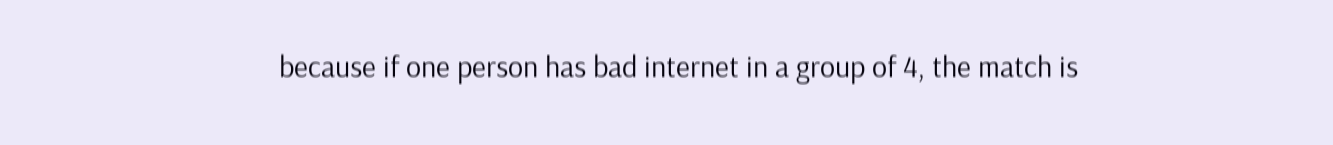because if one person has bad internet in a group of 4, the match is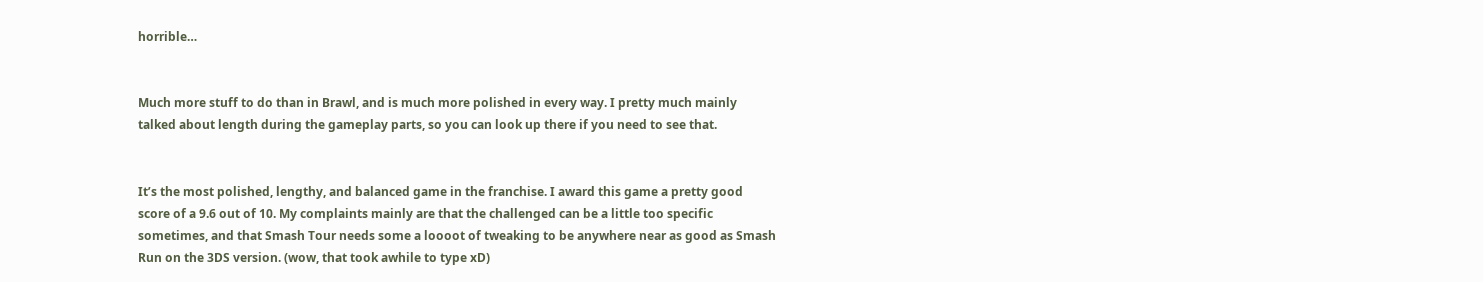horrible…


Much more stuff to do than in Brawl, and is much more polished in every way. I pretty much mainly talked about length during the gameplay parts, so you can look up there if you need to see that.


It’s the most polished, lengthy, and balanced game in the franchise. I award this game a pretty good score of a 9.6 out of 10. My complaints mainly are that the challenged can be a little too specific sometimes, and that Smash Tour needs some a loooot of tweaking to be anywhere near as good as Smash Run on the 3DS version. (wow, that took awhile to type xD)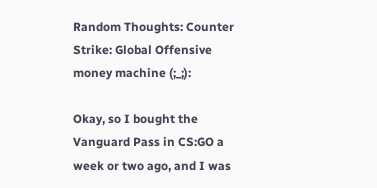Random Thoughts: Counter Strike: Global Offensive money machine (;_;):

Okay, so I bought the Vanguard Pass in CS:GO a week or two ago, and I was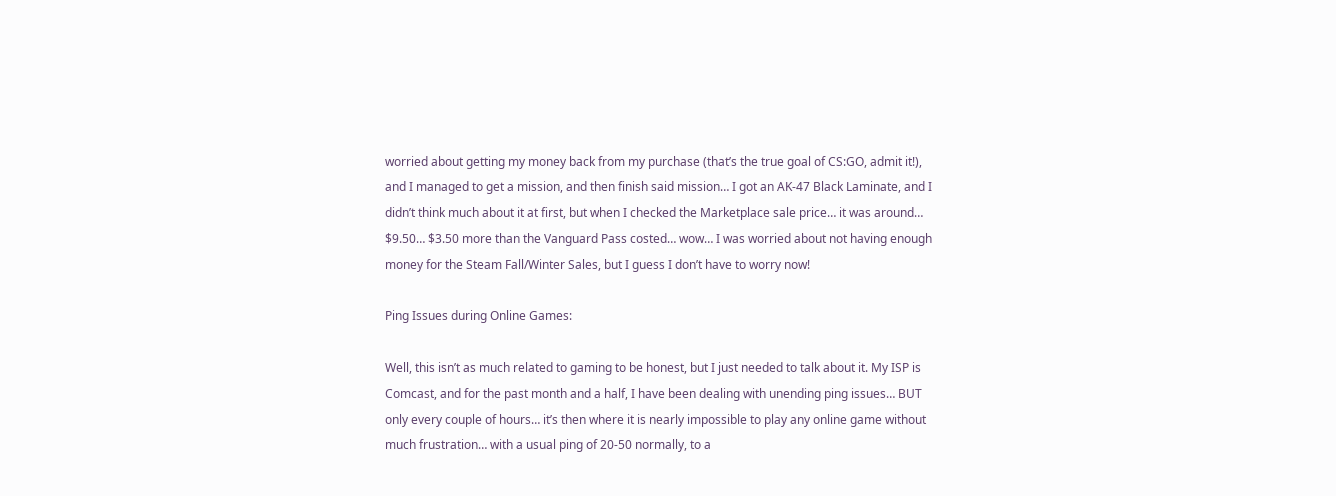worried about getting my money back from my purchase (that’s the true goal of CS:GO, admit it!), and I managed to get a mission, and then finish said mission… I got an AK-47 Black Laminate, and I didn’t think much about it at first, but when I checked the Marketplace sale price… it was around… $9.50… $3.50 more than the Vanguard Pass costed… wow… I was worried about not having enough money for the Steam Fall/Winter Sales, but I guess I don’t have to worry now!

Ping Issues during Online Games:

Well, this isn’t as much related to gaming to be honest, but I just needed to talk about it. My ISP is Comcast, and for the past month and a half, I have been dealing with unending ping issues… BUT only every couple of hours… it’s then where it is nearly impossible to play any online game without much frustration… with a usual ping of 20-50 normally, to a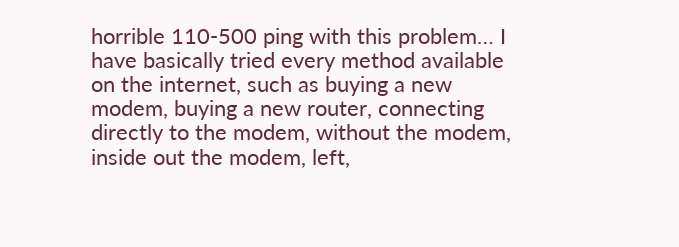horrible 110-500 ping with this problem… I have basically tried every method available on the internet, such as buying a new modem, buying a new router, connecting directly to the modem, without the modem, inside out the modem, left,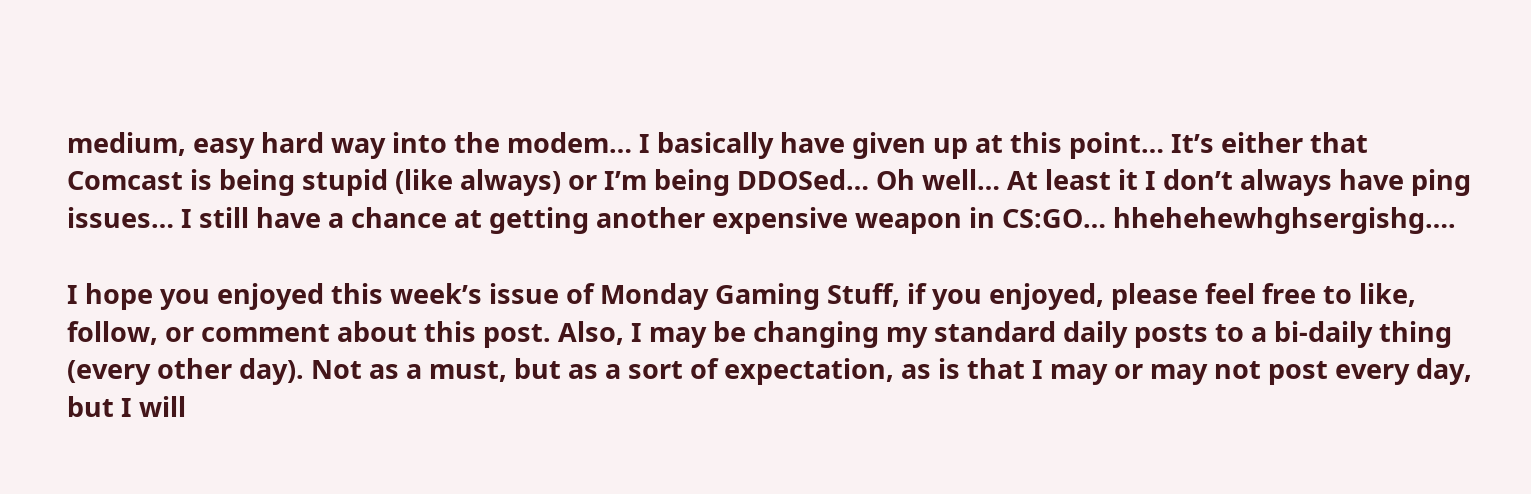medium, easy hard way into the modem… I basically have given up at this point… It’s either that Comcast is being stupid (like always) or I’m being DDOSed… Oh well… At least it I don’t always have ping issues… I still have a chance at getting another expensive weapon in CS:GO… hhehehewhghsergishg….

I hope you enjoyed this week’s issue of Monday Gaming Stuff, if you enjoyed, please feel free to like, follow, or comment about this post. Also, I may be changing my standard daily posts to a bi-daily thing (every other day). Not as a must, but as a sort of expectation, as is that I may or may not post every day, but I will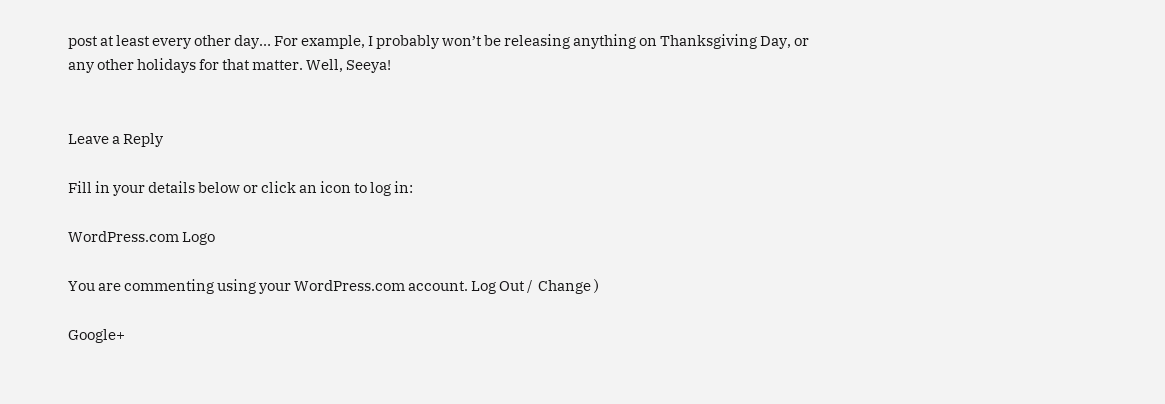post at least every other day… For example, I probably won’t be releasing anything on Thanksgiving Day, or any other holidays for that matter. Well, Seeya!


Leave a Reply

Fill in your details below or click an icon to log in:

WordPress.com Logo

You are commenting using your WordPress.com account. Log Out /  Change )

Google+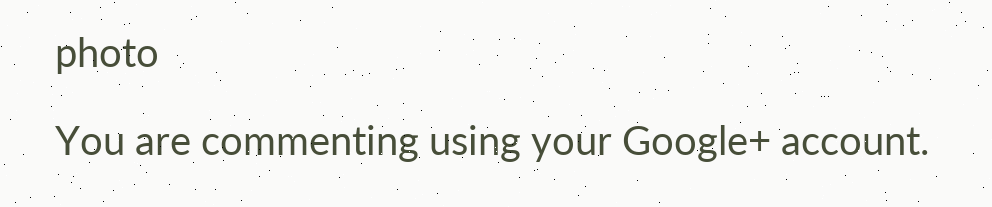photo

You are commenting using your Google+ account.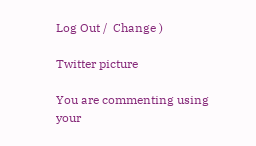Log Out /  Change )

Twitter picture

You are commenting using your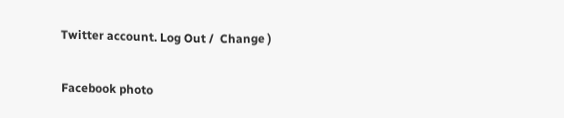Twitter account. Log Out /  Change )

Facebook photo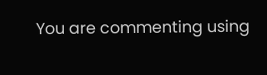You are commenting using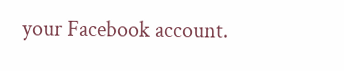your Facebook account.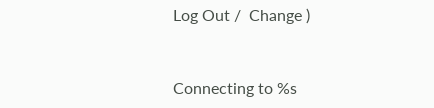Log Out /  Change )


Connecting to %s